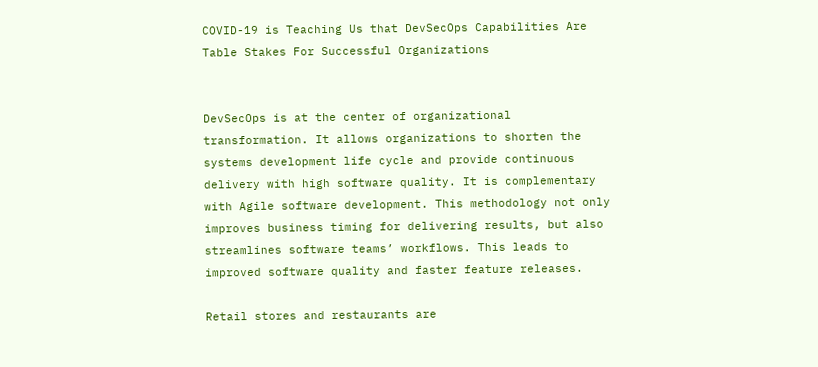COVID-19 is Teaching Us that DevSecOps Capabilities Are Table Stakes For Successful Organizations


DevSecOps is at the center of organizational transformation. It allows organizations to shorten the systems development life cycle and provide continuous delivery with high software quality. It is complementary with Agile software development. This methodology not only improves business timing for delivering results, but also streamlines software teams’ workflows. This leads to improved software quality and faster feature releases.

Retail stores and restaurants are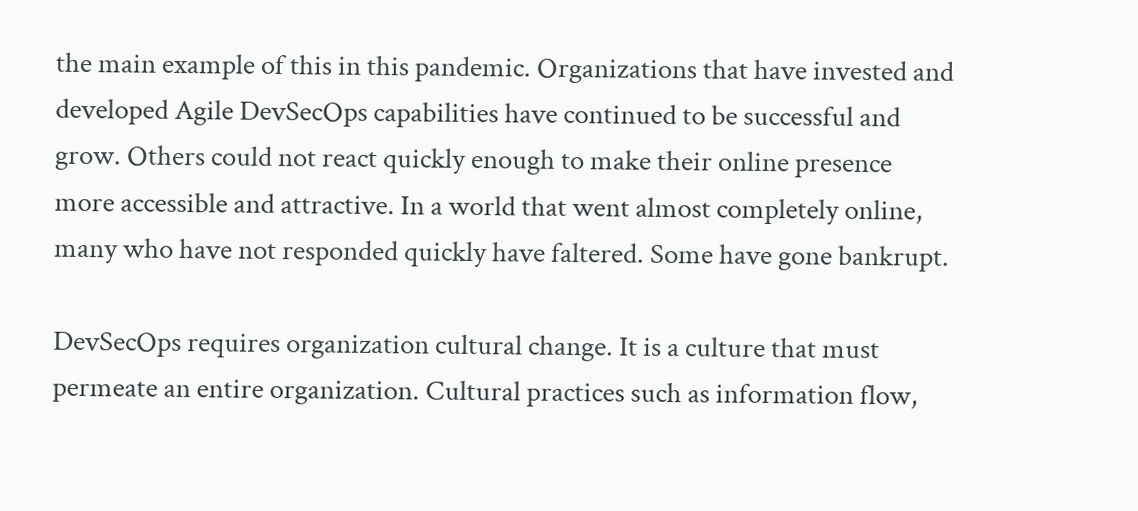the main example of this in this pandemic. Organizations that have invested and developed Agile DevSecOps capabilities have continued to be successful and grow. Others could not react quickly enough to make their online presence more accessible and attractive. In a world that went almost completely online, many who have not responded quickly have faltered. Some have gone bankrupt.

DevSecOps requires organization cultural change. It is a culture that must permeate an entire organization. Cultural practices such as information flow,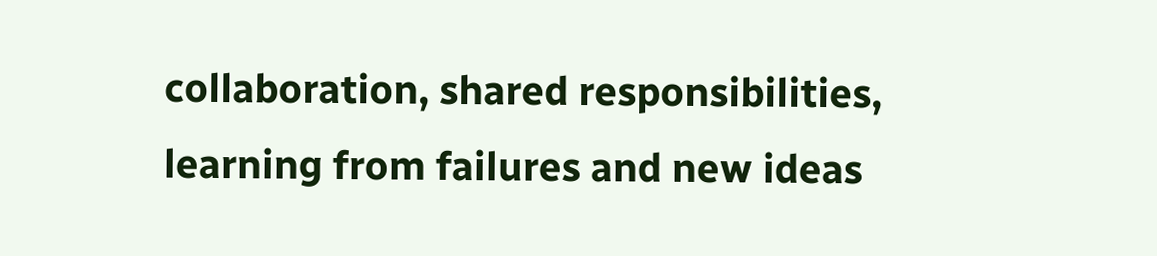collaboration, shared responsibilities, learning from failures and new ideas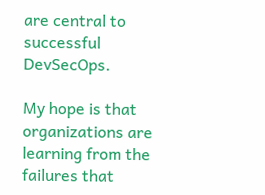are central to successful DevSecOps.

My hope is that organizations are learning from the failures that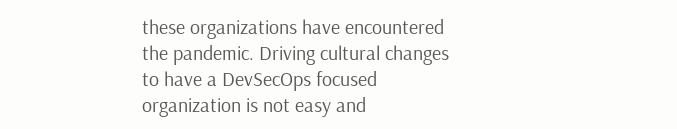these organizations have encountered the pandemic. Driving cultural changes to have a DevSecOps focused organization is not easy and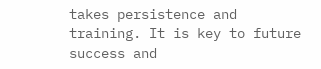takes persistence and training. It is key to future success and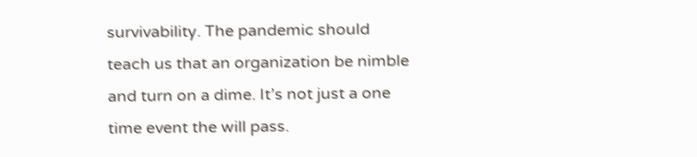survivability. The pandemic should teach us that an organization be nimble and turn on a dime. It’s not just a one time event the will pass.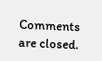Comments are closed.